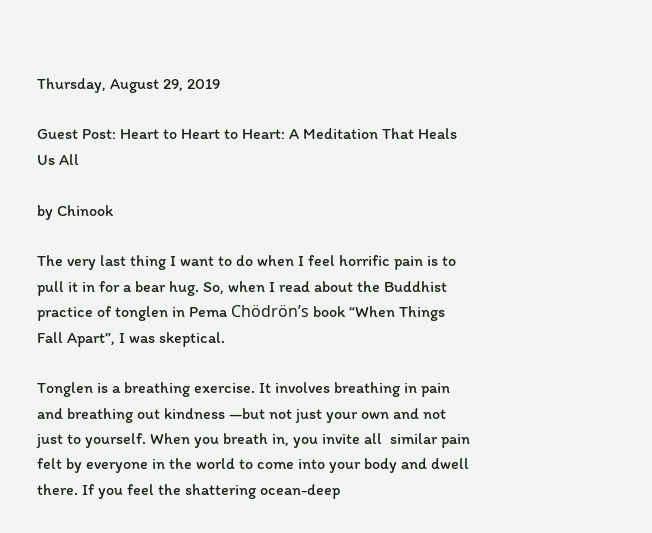Thursday, August 29, 2019

Guest Post: Heart to Heart to Heart: A Meditation That Heals Us All

by Chinook

The very last thing I want to do when I feel horrific pain is to pull it in for a bear hug. So, when I read about the Buddhist practice of tonglen in Pema Chödrön’s book “When Things Fall Apart”, I was skeptical.

Tonglen is a breathing exercise. It involves breathing in pain and breathing out kindness —but not just your own and not just to yourself. When you breath in, you invite all  similar pain felt by everyone in the world to come into your body and dwell there. If you feel the shattering ocean-deep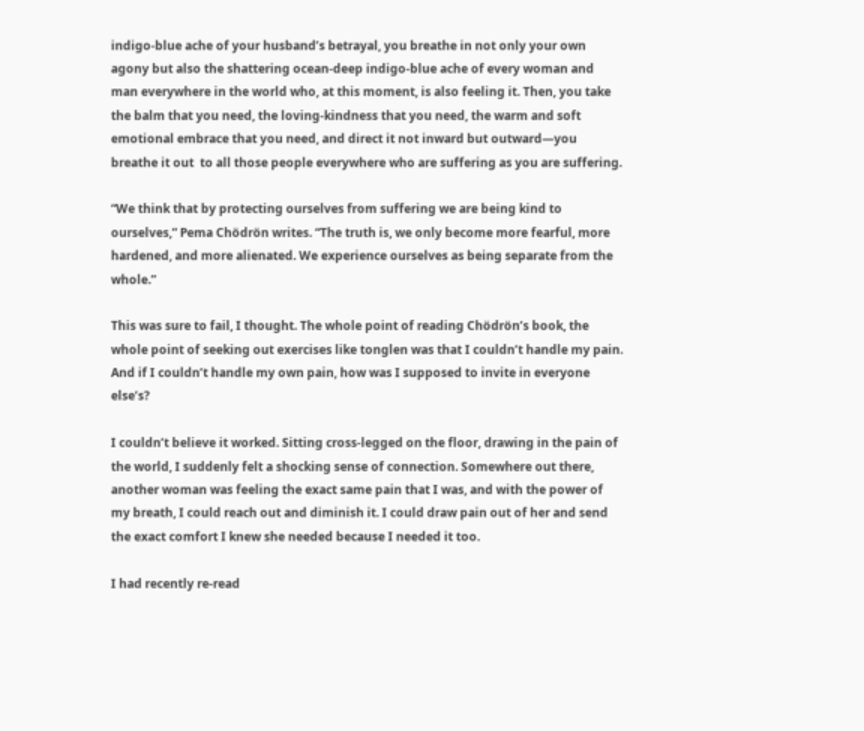indigo-blue ache of your husband’s betrayal, you breathe in not only your own agony but also the shattering ocean-deep indigo-blue ache of every woman and man everywhere in the world who, at this moment, is also feeling it. Then, you take the balm that you need, the loving-kindness that you need, the warm and soft emotional embrace that you need, and direct it not inward but outward—you breathe it out  to all those people everywhere who are suffering as you are suffering.

“We think that by protecting ourselves from suffering we are being kind to ourselves,” Pema Chödrön writes. “The truth is, we only become more fearful, more hardened, and more alienated. We experience ourselves as being separate from the whole.”

This was sure to fail, I thought. The whole point of reading Chödrön’s book, the whole point of seeking out exercises like tonglen was that I couldn’t handle my pain. And if I couldn’t handle my own pain, how was I supposed to invite in everyone else’s?

I couldn’t believe it worked. Sitting cross-legged on the floor, drawing in the pain of the world, I suddenly felt a shocking sense of connection. Somewhere out there, another woman was feeling the exact same pain that I was, and with the power of my breath, I could reach out and diminish it. I could draw pain out of her and send the exact comfort I knew she needed because I needed it too.

I had recently re-read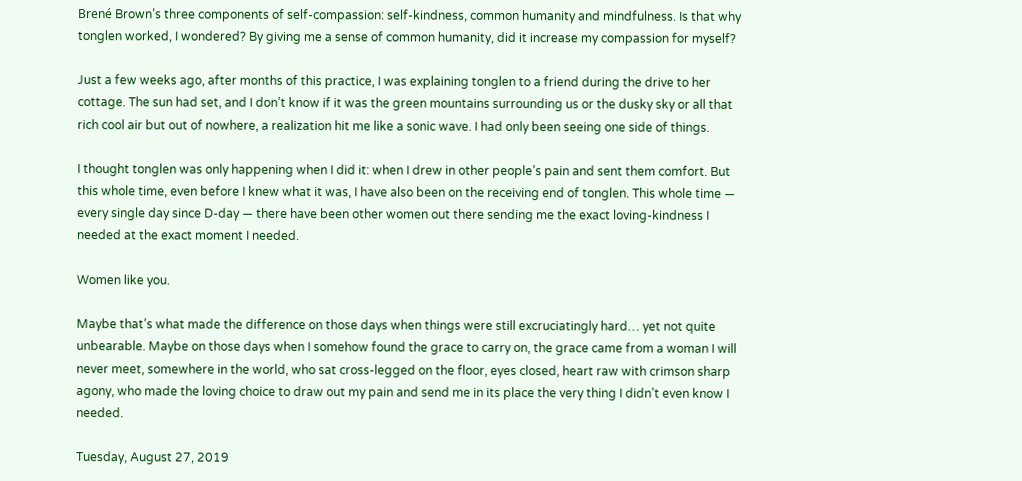Brené Brown’s three components of self-compassion: self-kindness, common humanity and mindfulness. Is that why tonglen worked, I wondered? By giving me a sense of common humanity, did it increase my compassion for myself?

Just a few weeks ago, after months of this practice, I was explaining tonglen to a friend during the drive to her cottage. The sun had set, and I don’t know if it was the green mountains surrounding us or the dusky sky or all that rich cool air but out of nowhere, a realization hit me like a sonic wave. I had only been seeing one side of things.

I thought tonglen was only happening when I did it: when I drew in other people’s pain and sent them comfort. But this whole time, even before I knew what it was, I have also been on the receiving end of tonglen. This whole time — every single day since D-day — there have been other women out there sending me the exact loving-kindness I needed at the exact moment I needed.

Women like you.

Maybe that’s what made the difference on those days when things were still excruciatingly hard… yet not quite unbearable. Maybe on those days when I somehow found the grace to carry on, the grace came from a woman I will never meet, somewhere in the world, who sat cross-legged on the floor, eyes closed, heart raw with crimson sharp agony, who made the loving choice to draw out my pain and send me in its place the very thing I didn’t even know I needed.

Tuesday, August 27, 2019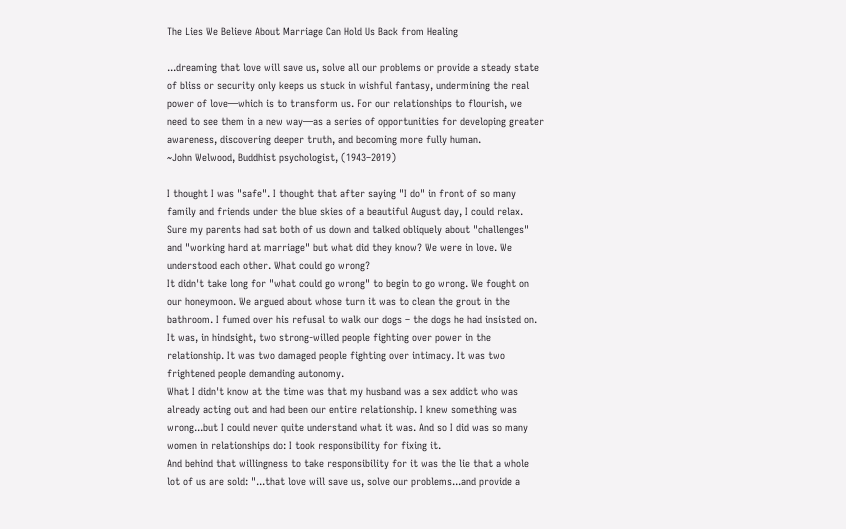The Lies We Believe About Marriage Can Hold Us Back from Healing

...dreaming that love will save us, solve all our problems or provide a steady state of bliss or security only keeps us stuck in wishful fantasy, undermining the real power of love—which is to transform us. For our relationships to flourish, we need to see them in a new way—as a series of opportunities for developing greater awareness, discovering deeper truth, and becoming more fully human.
~John Welwood, Buddhist psychologist, (1943–2019)

I thought I was "safe". I thought that after saying "I do" in front of so many family and friends under the blue skies of a beautiful August day, I could relax. Sure my parents had sat both of us down and talked obliquely about "challenges" and "working hard at marriage" but what did they know? We were in love. We understood each other. What could go wrong?
It didn't take long for "what could go wrong" to begin to go wrong. We fought on our honeymoon. We argued about whose turn it was to clean the grout in the bathroom. I fumed over his refusal to walk our dogs – the dogs he had insisted on.
It was, in hindsight, two strong-willed people fighting over power in the relationship. It was two damaged people fighting over intimacy. It was two frightened people demanding autonomy.
What I didn't know at the time was that my husband was a sex addict who was already acting out and had been our entire relationship. I knew something was wrong...but I could never quite understand what it was. And so I did was so many women in relationships do: I took responsibility for fixing it.
And behind that willingness to take responsibility for it was the lie that a whole lot of us are sold: "...that love will save us, solve our problems...and provide a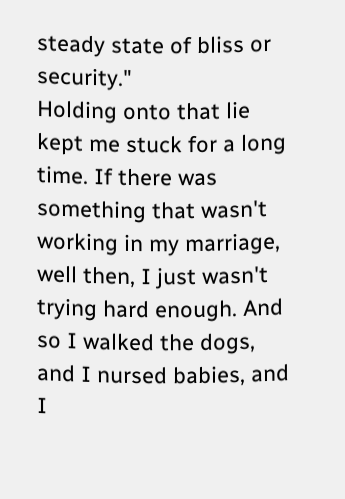steady state of bliss or security."
Holding onto that lie kept me stuck for a long time. If there was something that wasn't working in my marriage, well then, I just wasn't trying hard enough. And so I walked the dogs, and I nursed babies, and I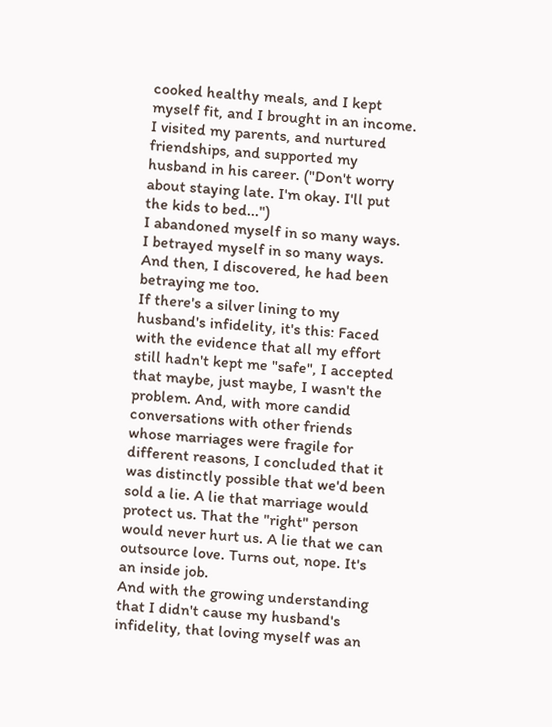cooked healthy meals, and I kept myself fit, and I brought in an income. I visited my parents, and nurtured friendships, and supported my husband in his career. ("Don't worry about staying late. I'm okay. I'll put the kids to bed...")
I abandoned myself in so many ways. I betrayed myself in so many ways.
And then, I discovered, he had been betraying me too.
If there's a silver lining to my husband's infidelity, it's this: Faced with the evidence that all my effort still hadn't kept me "safe", I accepted that maybe, just maybe, I wasn't the problem. And, with more candid conversations with other friends whose marriages were fragile for different reasons, I concluded that it was distinctly possible that we'd been sold a lie. A lie that marriage would protect us. That the "right" person would never hurt us. A lie that we can outsource love. Turns out, nope. It's an inside job.
And with the growing understanding that I didn't cause my husband's infidelity, that loving myself was an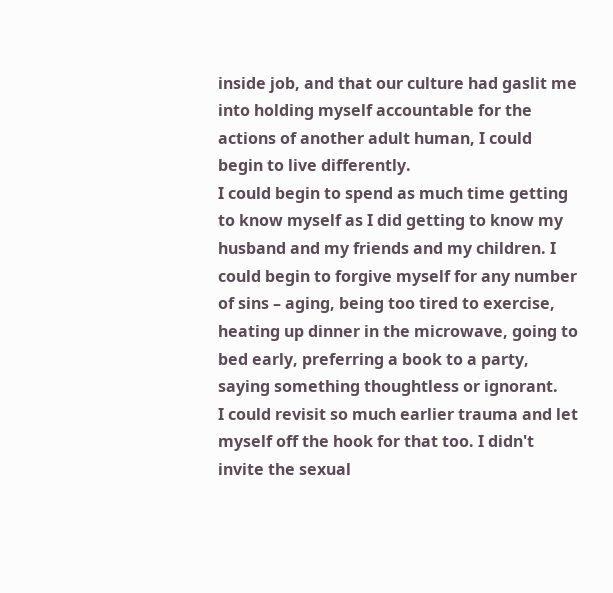inside job, and that our culture had gaslit me into holding myself accountable for the actions of another adult human, I could begin to live differently.
I could begin to spend as much time getting to know myself as I did getting to know my husband and my friends and my children. I could begin to forgive myself for any number of sins – aging, being too tired to exercise, heating up dinner in the microwave, going to bed early, preferring a book to a party, saying something thoughtless or ignorant.
I could revisit so much earlier trauma and let myself off the hook for that too. I didn't invite the sexual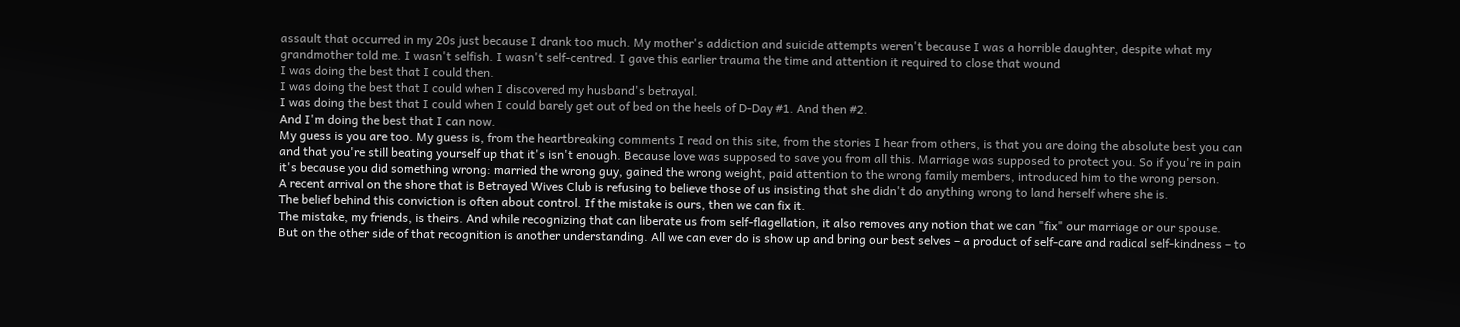assault that occurred in my 20s just because I drank too much. My mother's addiction and suicide attempts weren't because I was a horrible daughter, despite what my grandmother told me. I wasn't selfish. I wasn't self-centred. I gave this earlier trauma the time and attention it required to close that wound
I was doing the best that I could then.
I was doing the best that I could when I discovered my husband's betrayal.
I was doing the best that I could when I could barely get out of bed on the heels of D-Day #1. And then #2.
And I'm doing the best that I can now.
My guess is you are too. My guess is, from the heartbreaking comments I read on this site, from the stories I hear from others, is that you are doing the absolute best you can and that you're still beating yourself up that it's isn't enough. Because love was supposed to save you from all this. Marriage was supposed to protect you. So if you're in pain it's because you did something wrong: married the wrong guy, gained the wrong weight, paid attention to the wrong family members, introduced him to the wrong person.
A recent arrival on the shore that is Betrayed Wives Club is refusing to believe those of us insisting that she didn't do anything wrong to land herself where she is.
The belief behind this conviction is often about control. If the mistake is ours, then we can fix it.
The mistake, my friends, is theirs. And while recognizing that can liberate us from self-flagellation, it also removes any notion that we can "fix" our marriage or our spouse.
But on the other side of that recognition is another understanding. All we can ever do is show up and bring our best selves – a product of self-care and radical self-kindness – to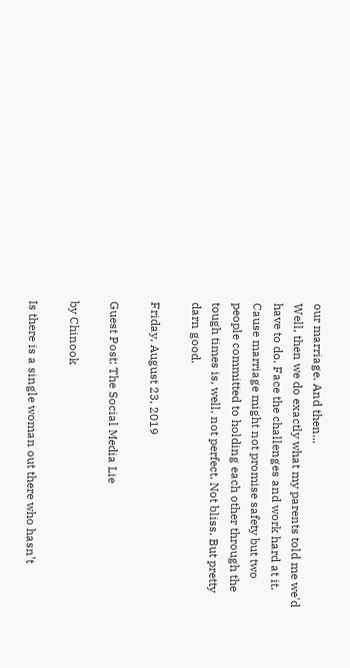our marriage. And then...
Well, then we do exactly what my parents told me we'd have to do. Face the challenges and work hard at it. Cause marriage might not promise safety but two people committed to holding each other through the tough times is, well, not perfect. Not bliss. But pretty darn good.

Friday, August 23, 2019

Guest Post: The Social Media Lie

by Chinook

Is there is a single woman out there who hasn’t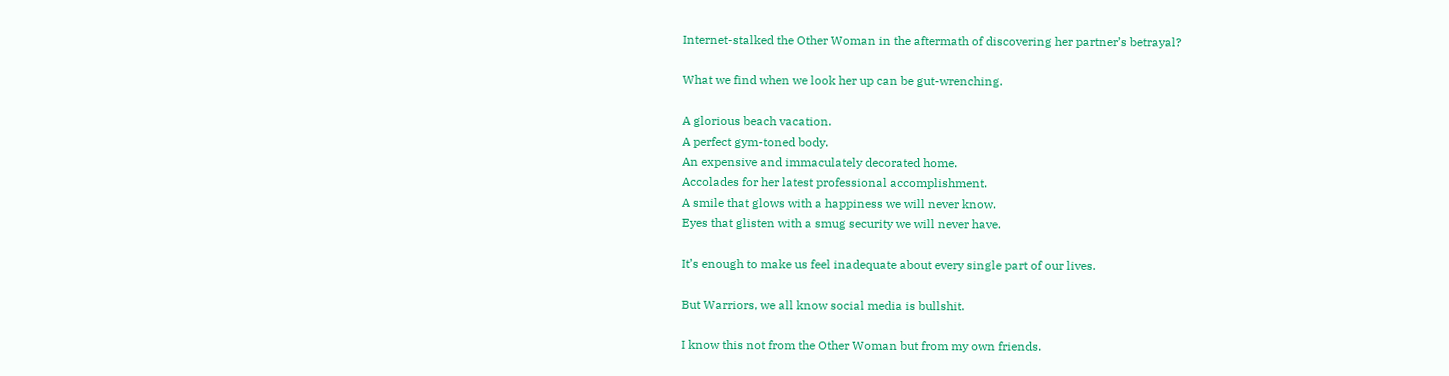Internet-stalked the Other Woman in the aftermath of discovering her partner’s betrayal?

What we find when we look her up can be gut-wrenching.

A glorious beach vacation.
A perfect gym-toned body.
An expensive and immaculately decorated home.
Accolades for her latest professional accomplishment.
A smile that glows with a happiness we will never know.
Eyes that glisten with a smug security we will never have.

It’s enough to make us feel inadequate about every single part of our lives.

But Warriors, we all know social media is bullshit.

I know this not from the Other Woman but from my own friends.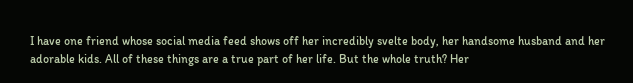I have one friend whose social media feed shows off her incredibly svelte body, her handsome husband and her adorable kids. All of these things are a true part of her life. But the whole truth? Her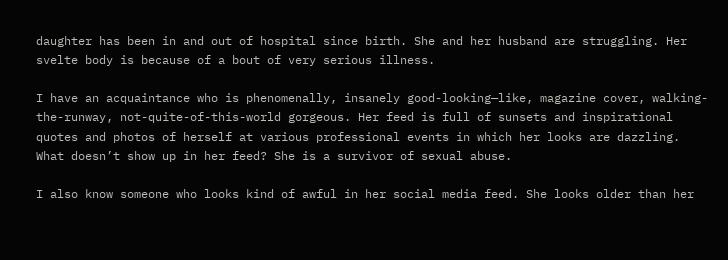daughter has been in and out of hospital since birth. She and her husband are struggling. Her svelte body is because of a bout of very serious illness.

I have an acquaintance who is phenomenally, insanely good-looking—like, magazine cover, walking-the-runway, not-quite-of-this-world gorgeous. Her feed is full of sunsets and inspirational quotes and photos of herself at various professional events in which her looks are dazzling. What doesn’t show up in her feed? She is a survivor of sexual abuse.

I also know someone who looks kind of awful in her social media feed. She looks older than her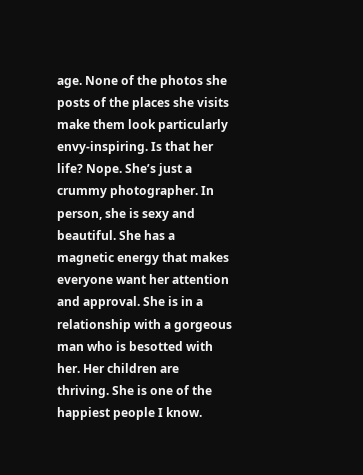age. None of the photos she posts of the places she visits make them look particularly envy-inspiring. Is that her life? Nope. She’s just a crummy photographer. In person, she is sexy and beautiful. She has a magnetic energy that makes everyone want her attention and approval. She is in a relationship with a gorgeous man who is besotted with her. Her children are thriving. She is one of the happiest people I know.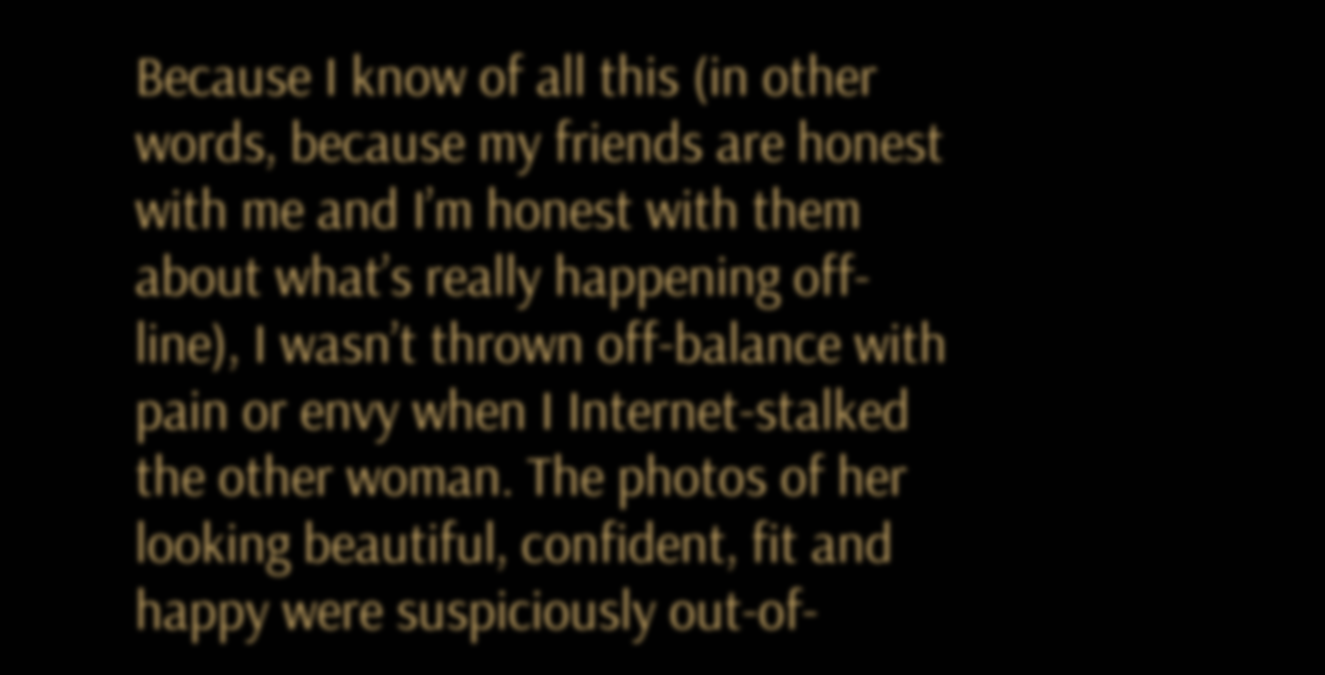Because I know of all this (in other words, because my friends are honest with me and I’m honest with them about what’s really happening off-line), I wasn’t thrown off-balance with pain or envy when I Internet-stalked the other woman. The photos of her looking beautiful, confident, fit and happy were suspiciously out-of-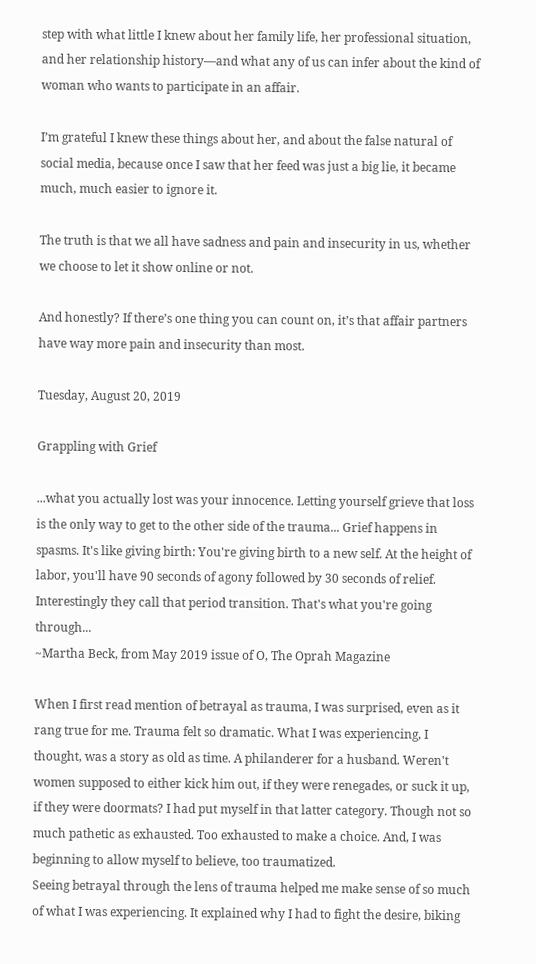step with what little I knew about her family life, her professional situation, and her relationship history—and what any of us can infer about the kind of woman who wants to participate in an affair.

I’m grateful I knew these things about her, and about the false natural of social media, because once I saw that her feed was just a big lie, it became much, much easier to ignore it.

The truth is that we all have sadness and pain and insecurity in us, whether we choose to let it show online or not.

And honestly? If there’s one thing you can count on, it’s that affair partners have way more pain and insecurity than most.

Tuesday, August 20, 2019

Grappling with Grief

...what you actually lost was your innocence. Letting yourself grieve that loss is the only way to get to the other side of the trauma... Grief happens in spasms. It's like giving birth: You're giving birth to a new self. At the height of labor, you'll have 90 seconds of agony followed by 30 seconds of relief. Interestingly they call that period transition. That's what you're going through...
~Martha Beck, from May 2019 issue of O, The Oprah Magazine

When I first read mention of betrayal as trauma, I was surprised, even as it rang true for me. Trauma felt so dramatic. What I was experiencing, I thought, was a story as old as time. A philanderer for a husband. Weren't women supposed to either kick him out, if they were renegades, or suck it up, if they were doormats? I had put myself in that latter category. Though not so much pathetic as exhausted. Too exhausted to make a choice. And, I was beginning to allow myself to believe, too traumatized.
Seeing betrayal through the lens of trauma helped me make sense of so much of what I was experiencing. It explained why I had to fight the desire, biking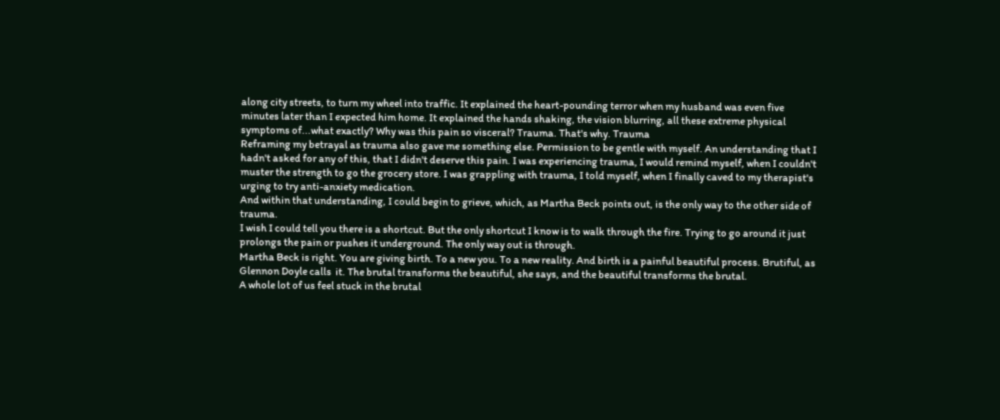along city streets, to turn my wheel into traffic. It explained the heart-pounding terror when my husband was even five minutes later than I expected him home. It explained the hands shaking, the vision blurring, all these extreme physical symptoms of...what exactly? Why was this pain so visceral? Trauma. That's why. Trauma
Reframing my betrayal as trauma also gave me something else. Permission to be gentle with myself. An understanding that I hadn't asked for any of this, that I didn't deserve this pain. I was experiencing trauma, I would remind myself, when I couldn't muster the strength to go the grocery store. I was grappling with trauma, I told myself, when I finally caved to my therapist's urging to try anti-anxiety medication.
And within that understanding, I could begin to grieve, which, as Martha Beck points out, is the only way to the other side of trauma.
I wish I could tell you there is a shortcut. But the only shortcut I know is to walk through the fire. Trying to go around it just prolongs the pain or pushes it underground. The only way out is through.
Martha Beck is right. You are giving birth. To a new you. To a new reality. And birth is a painful beautiful process. Brutiful, as Glennon Doyle calls  it. The brutal transforms the beautiful, she says, and the beautiful transforms the brutal.
A whole lot of us feel stuck in the brutal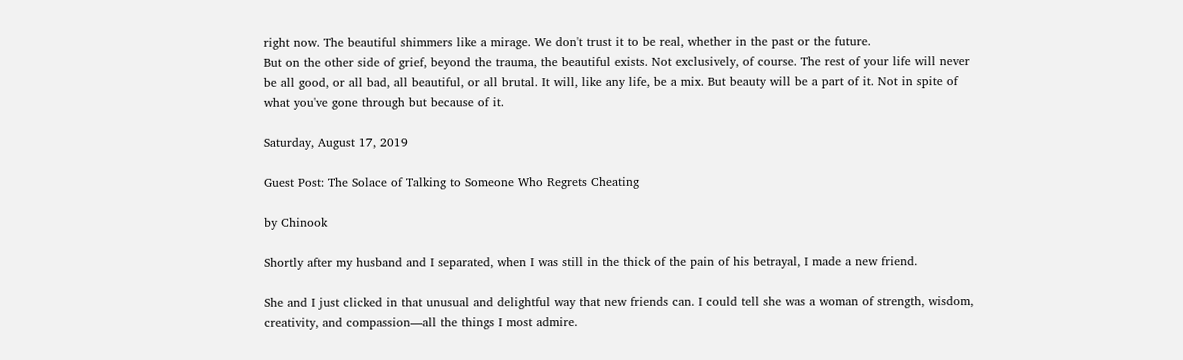right now. The beautiful shimmers like a mirage. We don't trust it to be real, whether in the past or the future.
But on the other side of grief, beyond the trauma, the beautiful exists. Not exclusively, of course. The rest of your life will never be all good, or all bad, all beautiful, or all brutal. It will, like any life, be a mix. But beauty will be a part of it. Not in spite of what you've gone through but because of it.

Saturday, August 17, 2019

Guest Post: The Solace of Talking to Someone Who Regrets Cheating

by Chinook

Shortly after my husband and I separated, when I was still in the thick of the pain of his betrayal, I made a new friend.

She and I just clicked in that unusual and delightful way that new friends can. I could tell she was a woman of strength, wisdom, creativity, and compassion—all the things I most admire.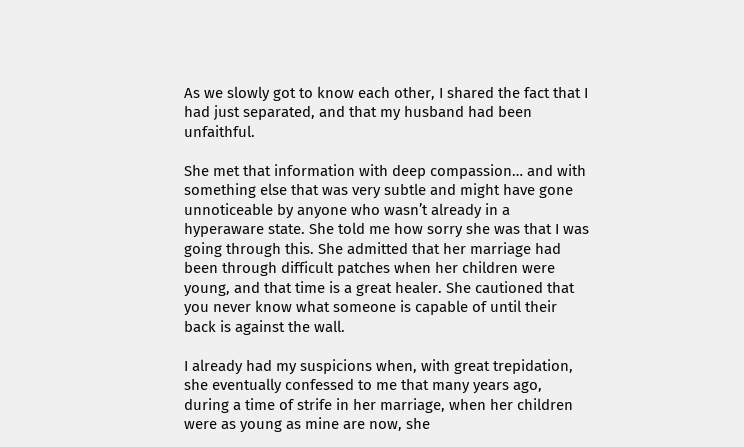As we slowly got to know each other, I shared the fact that I had just separated, and that my husband had been unfaithful.

She met that information with deep compassion… and with something else that was very subtle and might have gone unnoticeable by anyone who wasn’t already in a hyperaware state. She told me how sorry she was that I was going through this. She admitted that her marriage had been through difficult patches when her children were young, and that time is a great healer. She cautioned that you never know what someone is capable of until their back is against the wall.

I already had my suspicions when, with great trepidation, she eventually confessed to me that many years ago, during a time of strife in her marriage, when her children were as young as mine are now, she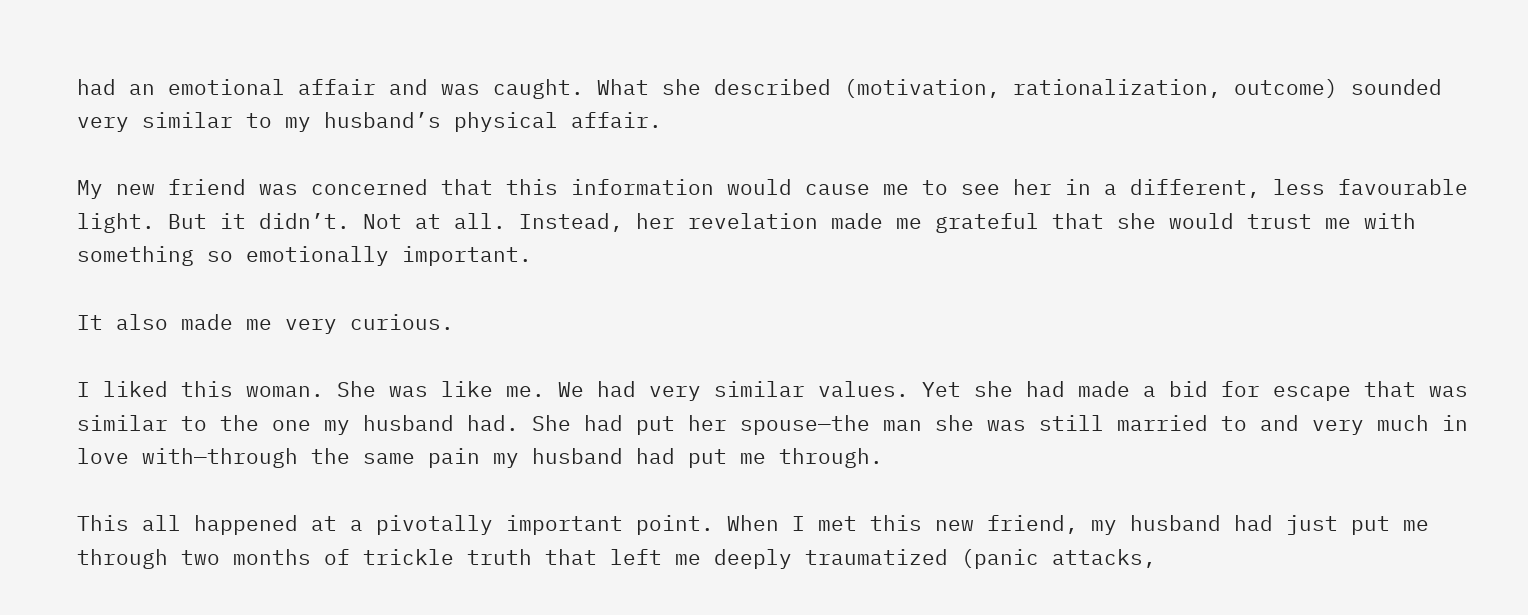had an emotional affair and was caught. What she described (motivation, rationalization, outcome) sounded very similar to my husband’s physical affair.

My new friend was concerned that this information would cause me to see her in a different, less favourable light. But it didn’t. Not at all. Instead, her revelation made me grateful that she would trust me with something so emotionally important.

It also made me very curious.

I liked this woman. She was like me. We had very similar values. Yet she had made a bid for escape that was similar to the one my husband had. She had put her spouse—the man she was still married to and very much in love with—through the same pain my husband had put me through.

This all happened at a pivotally important point. When I met this new friend, my husband had just put me through two months of trickle truth that left me deeply traumatized (panic attacks,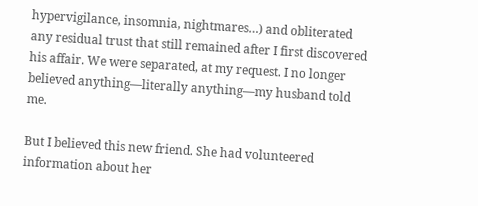hypervigilance, insomnia, nightmares…) and obliterated any residual trust that still remained after I first discovered his affair. We were separated, at my request. I no longer believed anything—literally anything—my husband told me.

But I believed this new friend. She had volunteered information about her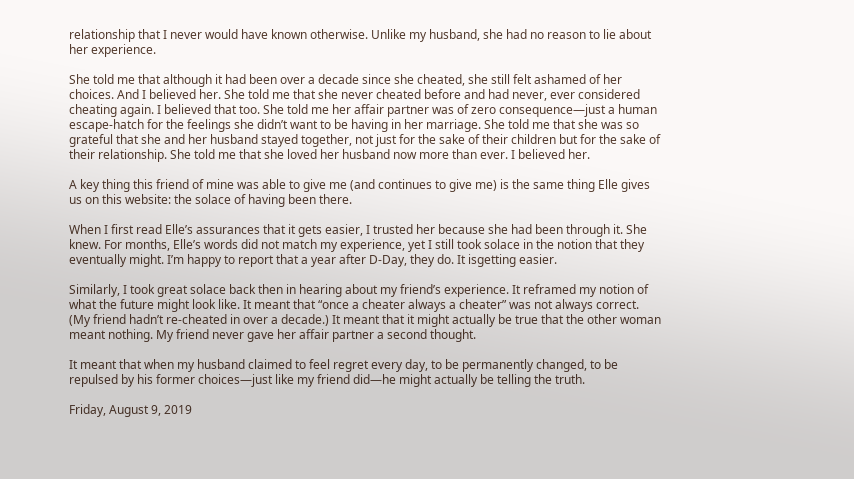relationship that I never would have known otherwise. Unlike my husband, she had no reason to lie about her experience.

She told me that although it had been over a decade since she cheated, she still felt ashamed of her choices. And I believed her. She told me that she never cheated before and had never, ever considered cheating again. I believed that too. She told me her affair partner was of zero consequence—just a human escape-hatch for the feelings she didn’t want to be having in her marriage. She told me that she was so grateful that she and her husband stayed together, not just for the sake of their children but for the sake of their relationship. She told me that she loved her husband now more than ever. I believed her.

A key thing this friend of mine was able to give me (and continues to give me) is the same thing Elle gives us on this website: the solace of having been there.

When I first read Elle’s assurances that it gets easier, I trusted her because she had been through it. She knew. For months, Elle’s words did not match my experience, yet I still took solace in the notion that they eventually might. I’m happy to report that a year after D-Day, they do. It isgetting easier.

Similarly, I took great solace back then in hearing about my friend’s experience. It reframed my notion of what the future might look like. It meant that “once a cheater always a cheater” was not always correct. (My friend hadn’t re-cheated in over a decade.) It meant that it might actually be true that the other woman meant nothing. My friend never gave her affair partner a second thought.

It meant that when my husband claimed to feel regret every day, to be permanently changed, to be repulsed by his former choices—just like my friend did—he might actually be telling the truth.

Friday, August 9, 2019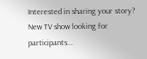Interested in sharing your story? New TV show looking for participants...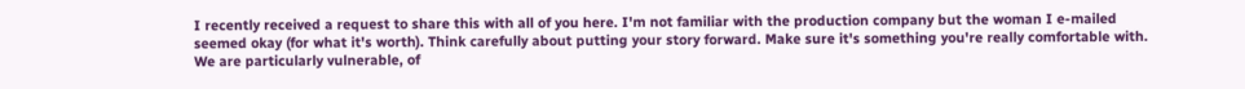I recently received a request to share this with all of you here. I'm not familiar with the production company but the woman I e-mailed seemed okay (for what it's worth). Think carefully about putting your story forward. Make sure it's something you're really comfortable with. We are particularly vulnerable, of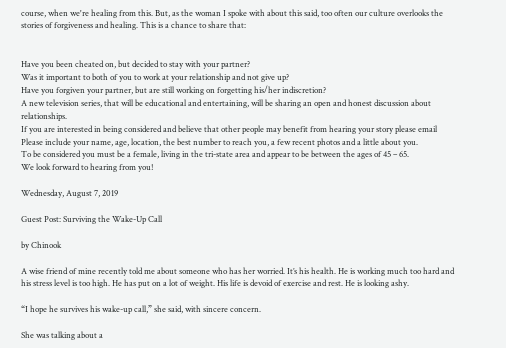course, when we're healing from this. But, as the woman I spoke with about this said, too often our culture overlooks the stories of forgiveness and healing. This is a chance to share that:


Have you been cheated on, but decided to stay with your partner?
Was it important to both of you to work at your relationship and not give up?
Have you forgiven your partner, but are still working on forgetting his/her indiscretion?
A new television series, that will be educational and entertaining, will be sharing an open and honest discussion about relationships.
If you are interested in being considered and believe that other people may benefit from hearing your story please email
Please include your name, age, location, the best number to reach you, a few recent photos and a little about you.
To be considered you must be a female, living in the tri-state area and appear to be between the ages of 45 – 65.
We look forward to hearing from you!

Wednesday, August 7, 2019

Guest Post: Surviving the Wake-Up Call

by Chinook

A wise friend of mine recently told me about someone who has her worried. It’s his health. He is working much too hard and his stress level is too high. He has put on a lot of weight. His life is devoid of exercise and rest. He is looking ashy.

“I hope he survives his wake-up call,” she said, with sincere concern.

She was talking about a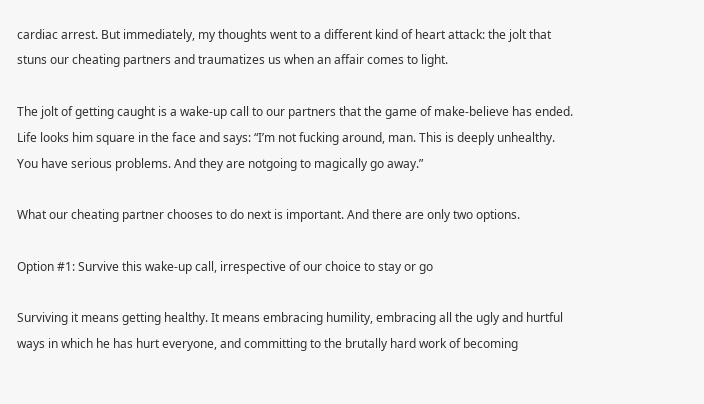cardiac arrest. But immediately, my thoughts went to a different kind of heart attack: the jolt that stuns our cheating partners and traumatizes us when an affair comes to light.

The jolt of getting caught is a wake-up call to our partners that the game of make-believe has ended. Life looks him square in the face and says: “I’m not fucking around, man. This is deeply unhealthy. You have serious problems. And they are notgoing to magically go away.”

What our cheating partner chooses to do next is important. And there are only two options.

Option #1: Survive this wake-up call, irrespective of our choice to stay or go

Surviving it means getting healthy. It means embracing humility, embracing all the ugly and hurtful ways in which he has hurt everyone, and committing to the brutally hard work of becoming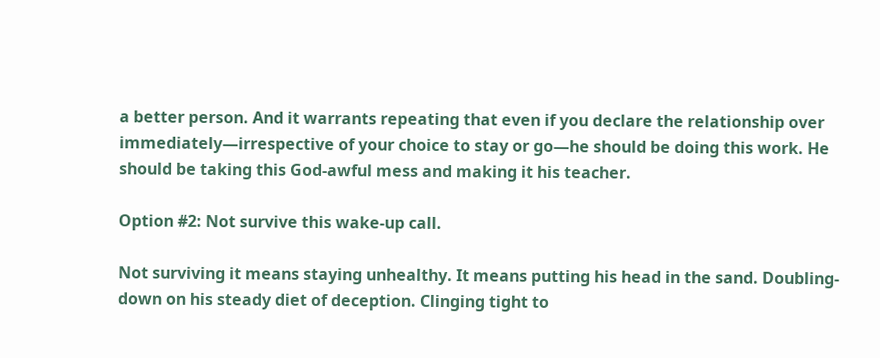a better person. And it warrants repeating that even if you declare the relationship over immediately—irrespective of your choice to stay or go—he should be doing this work. He should be taking this God-awful mess and making it his teacher.

Option #2: Not survive this wake-up call.

Not surviving it means staying unhealthy. It means putting his head in the sand. Doubling-down on his steady diet of deception. Clinging tight to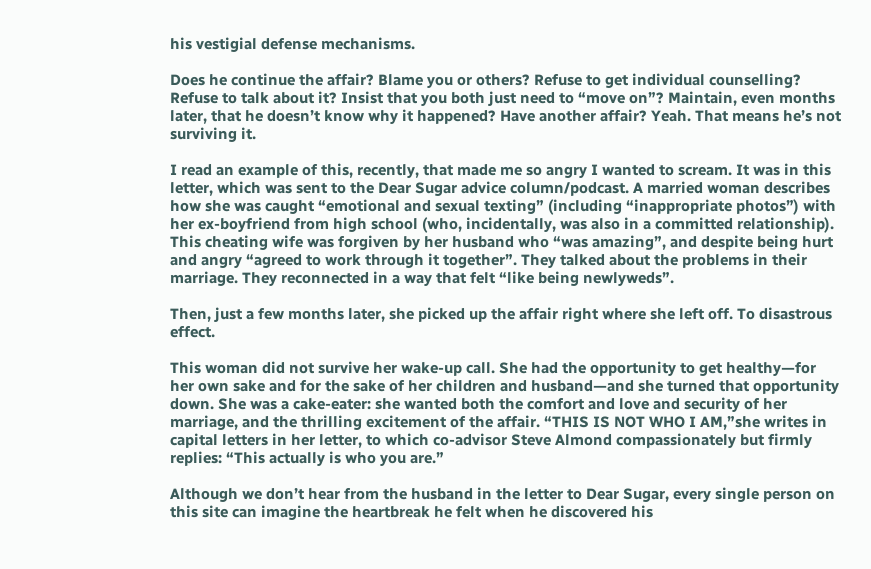his vestigial defense mechanisms.

Does he continue the affair? Blame you or others? Refuse to get individual counselling? Refuse to talk about it? Insist that you both just need to “move on”? Maintain, even months later, that he doesn’t know why it happened? Have another affair? Yeah. That means he’s not surviving it.

I read an example of this, recently, that made me so angry I wanted to scream. It was in this letter, which was sent to the Dear Sugar advice column/podcast. A married woman describes how she was caught “emotional and sexual texting” (including “inappropriate photos”) with her ex-boyfriend from high school (who, incidentally, was also in a committed relationship). This cheating wife was forgiven by her husband who “was amazing”, and despite being hurt and angry “agreed to work through it together”. They talked about the problems in their marriage. They reconnected in a way that felt “like being newlyweds”.

Then, just a few months later, she picked up the affair right where she left off. To disastrous effect.

This woman did not survive her wake-up call. She had the opportunity to get healthy—for her own sake and for the sake of her children and husband—and she turned that opportunity down. She was a cake-eater: she wanted both the comfort and love and security of her marriage, and the thrilling excitement of the affair. “THIS IS NOT WHO I AM,”she writes in capital letters in her letter, to which co-advisor Steve Almond compassionately but firmly replies: “This actually is who you are.”

Although we don’t hear from the husband in the letter to Dear Sugar, every single person on this site can imagine the heartbreak he felt when he discovered his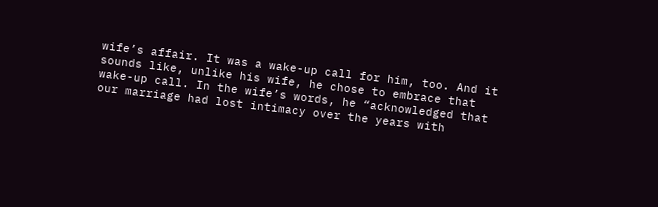wife’s affair. It was a wake-up call for him, too. And it sounds like, unlike his wife, he chose to embrace that wake-up call. In the wife’s words, he “acknowledged that our marriage had lost intimacy over the years with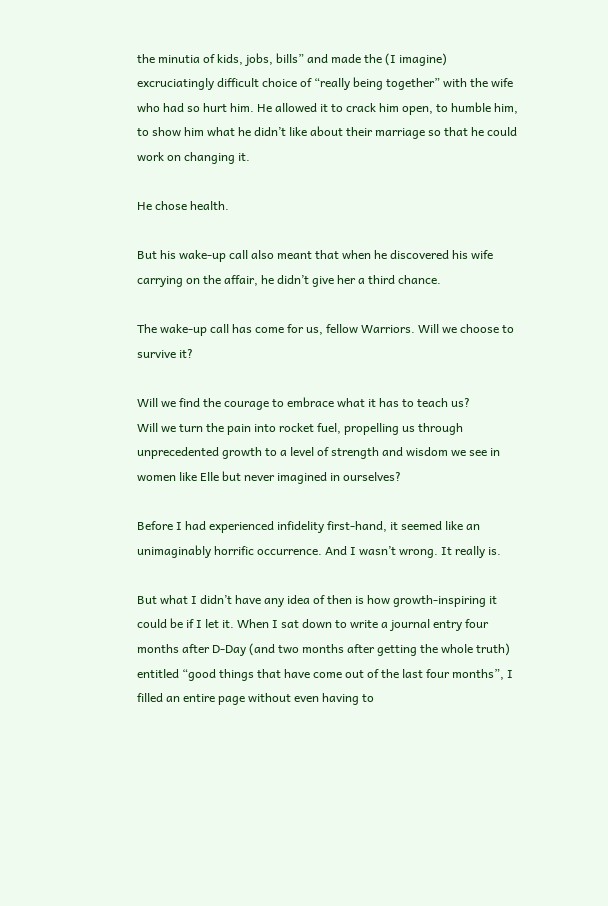the minutia of kids, jobs, bills” and made the (I imagine) excruciatingly difficult choice of “really being together” with the wife who had so hurt him. He allowed it to crack him open, to humble him, to show him what he didn’t like about their marriage so that he could work on changing it.

He chose health.

But his wake-up call also meant that when he discovered his wife carrying on the affair, he didn’t give her a third chance.

The wake-up call has come for us, fellow Warriors. Will we choose to survive it?

Will we find the courage to embrace what it has to teach us?
Will we turn the pain into rocket fuel, propelling us through unprecedented growth to a level of strength and wisdom we see in women like Elle but never imagined in ourselves?

Before I had experienced infidelity first-hand, it seemed like an unimaginably horrific occurrence. And I wasn’t wrong. It really is.

But what I didn’t have any idea of then is how growth-inspiring it could be if I let it. When I sat down to write a journal entry four months after D-Day (and two months after getting the whole truth) entitled “good things that have come out of the last four months”, I filled an entire page without even having to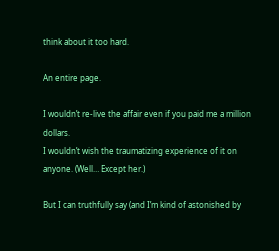think about it too hard.

An entire page.

I wouldn’t re-live the affair even if you paid me a million dollars.
I wouldn’t wish the traumatizing experience of it on anyone. (Well… Except her.)

But I can truthfully say (and I’m kind of astonished by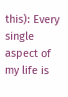this): Every single aspect of my life is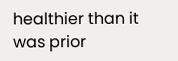healthier than it was prior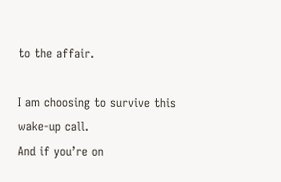to the affair.

I am choosing to survive this wake-up call.
And if you’re on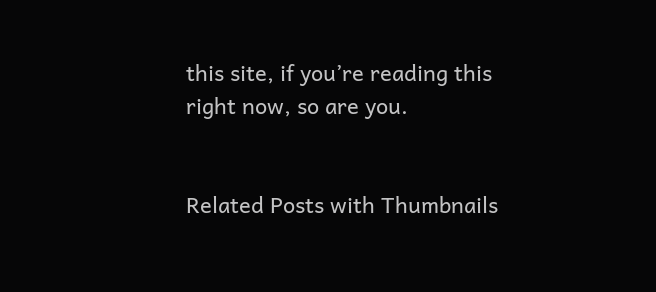this site, if you’re reading this right now, so are you.


Related Posts with Thumbnails